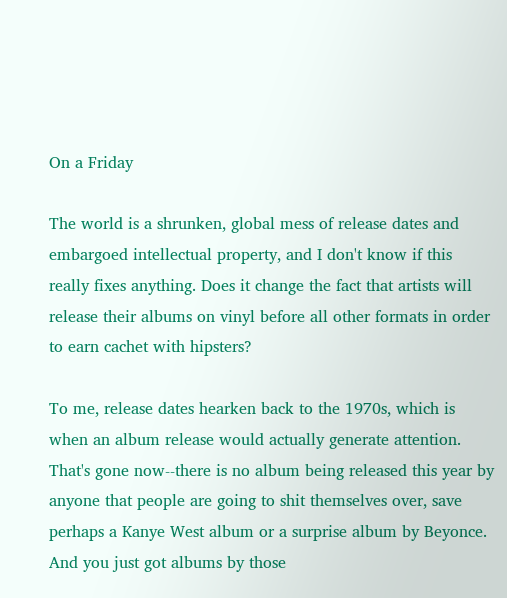On a Friday

The world is a shrunken, global mess of release dates and embargoed intellectual property, and I don't know if this really fixes anything. Does it change the fact that artists will release their albums on vinyl before all other formats in order to earn cachet with hipsters?

To me, release dates hearken back to the 1970s, which is when an album release would actually generate attention. That's gone now--there is no album being released this year by anyone that people are going to shit themselves over, save perhaps a Kanye West album or a surprise album by Beyonce. And you just got albums by those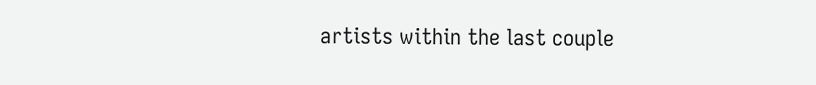artists within the last couple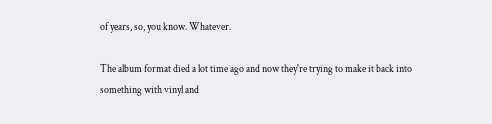of years, so, you know. Whatever.

The album format died a lot time ago and now they're trying to make it back into something with vinyl and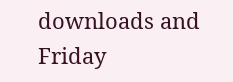downloads and Friday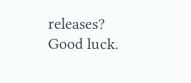releases? Good luck.